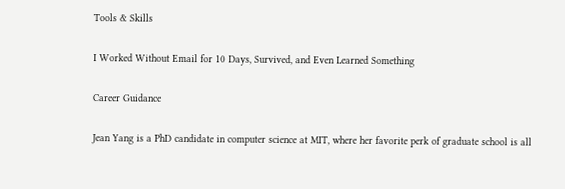Tools & Skills

I Worked Without Email for 10 Days, Survived, and Even Learned Something

Career Guidance

Jean Yang is a PhD candidate in computer science at MIT, where her favorite perk of graduate school is all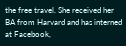the free travel. She received her BA from Harvard and has interned at Facebook,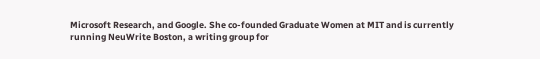Microsoft Research, and Google. She co-founded Graduate Women at MIT and is currently running NeuWrite Boston, a writing group for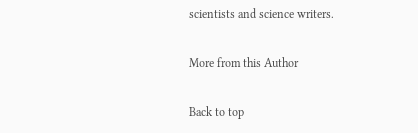scientists and science writers.

More from this Author

Back to top